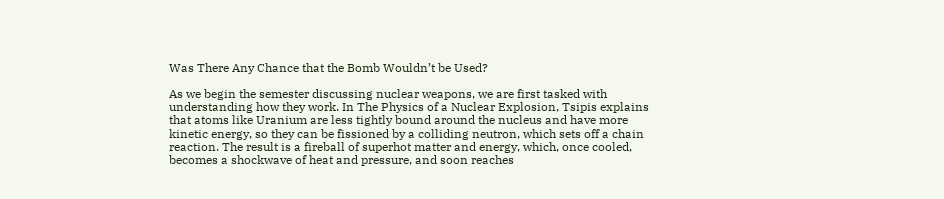Was There Any Chance that the Bomb Wouldn’t be Used?

As we begin the semester discussing nuclear weapons, we are first tasked with understanding how they work. In The Physics of a Nuclear Explosion, Tsipis explains that atoms like Uranium are less tightly bound around the nucleus and have more kinetic energy, so they can be fissioned by a colliding neutron, which sets off a chain reaction. The result is a fireball of superhot matter and energy, which, once cooled, becomes a shockwave of heat and pressure, and soon reaches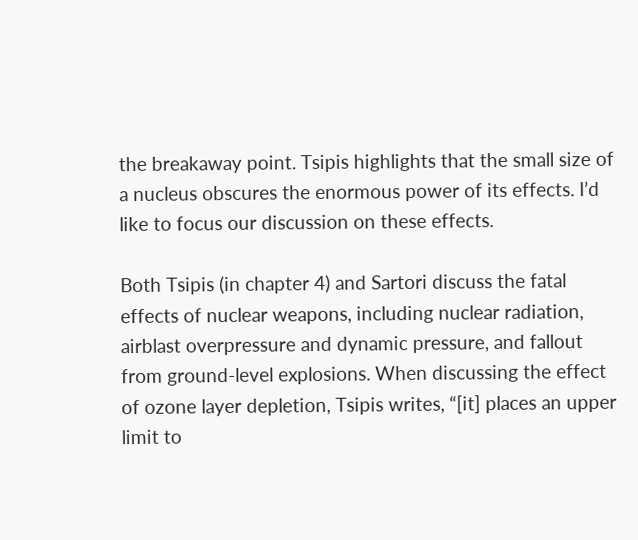the breakaway point. Tsipis highlights that the small size of a nucleus obscures the enormous power of its effects. I’d like to focus our discussion on these effects.

Both Tsipis (in chapter 4) and Sartori discuss the fatal effects of nuclear weapons, including nuclear radiation, airblast overpressure and dynamic pressure, and fallout from ground-level explosions. When discussing the effect of ozone layer depletion, Tsipis writes, “[it] places an upper limit to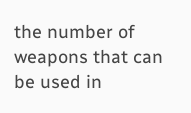the number of weapons that can be used in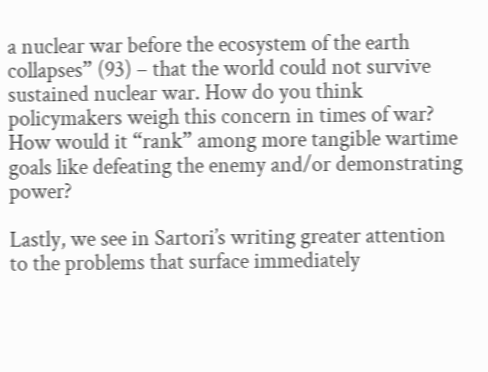a nuclear war before the ecosystem of the earth collapses” (93) – that the world could not survive sustained nuclear war. How do you think policymakers weigh this concern in times of war? How would it “rank” among more tangible wartime goals like defeating the enemy and/or demonstrating power?

Lastly, we see in Sartori’s writing greater attention to the problems that surface immediately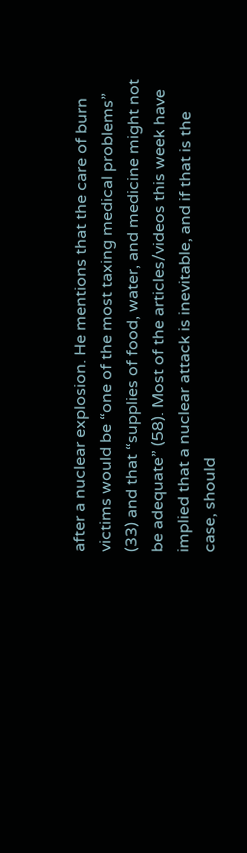after a nuclear explosion. He mentions that the care of burn victims would be “one of the most taxing medical problems” (33) and that “supplies of food, water, and medicine might not be adequate” (58). Most of the articles/videos this week have implied that a nuclear attack is inevitable, and if that is the case, should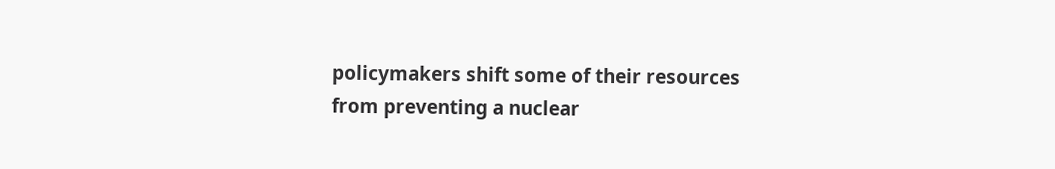policymakers shift some of their resources from preventing a nuclear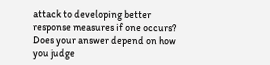attack to developing better response measures if one occurs? Does your answer depend on how you judge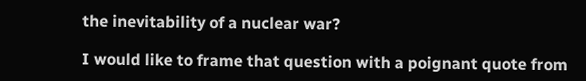the inevitability of a nuclear war?

I would like to frame that question with a poignant quote from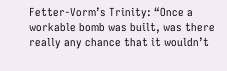Fetter-Vorm’s Trinity: “Once a workable bomb was built, was there really any chance that it wouldn’t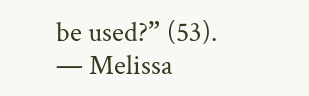be used?” (53). — Melissa